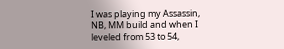I was playing my Assassin, NB, MM build and when I leveled from 53 to 54,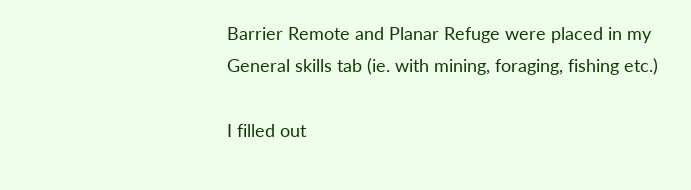Barrier Remote and Planar Refuge were placed in my General skills tab (ie. with mining, foraging, fishing etc.)

I filled out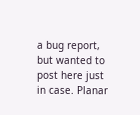a bug report, but wanted to post here just in case. Planar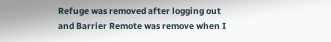Refuge was removed after logging out and Barrier Remote was remove when I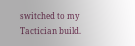switched to my Tactician build.